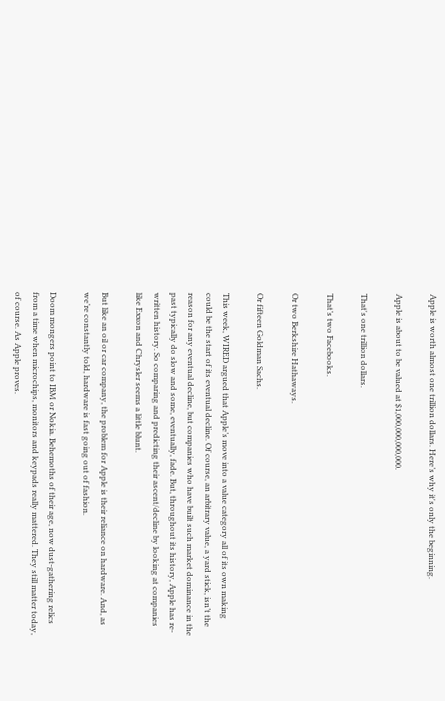Apple is worth almost one trillion dollars. Here’s why it's only the beginning.

Apple is about to be valued at $1,000,000,000,000.

That's one trillion dollars.

That’s two Facebooks.

Or two Berkshire Hathaways.

Or fifteen Goldman Sachs.

This week, WIRED argued that Apple’s move into a value category all of its own making could be the start of its eventual decline. Of course, an arbitrary value, a yard stick, isn’t the reason for any eventual decline, but companies who have built such market dominance in the past typically do slow and some, eventually, fade. But, throughout its history, Apple has re-written history. So comparing and predicting their ascent/decline by looking at companies like Exxon and Chrysler seems a little blunt.

But like an oil or car company, the problem for Apple is their reliance on hardware. And, as we’re constantly told, hardware is fast going out of fashion.

Doom mongers point to IBM or Nokia. Behemoths of their age, now dust-gathering relics from a time when microchips, monitors and keypads really mattered. They still matter today, of course. As Apple proves.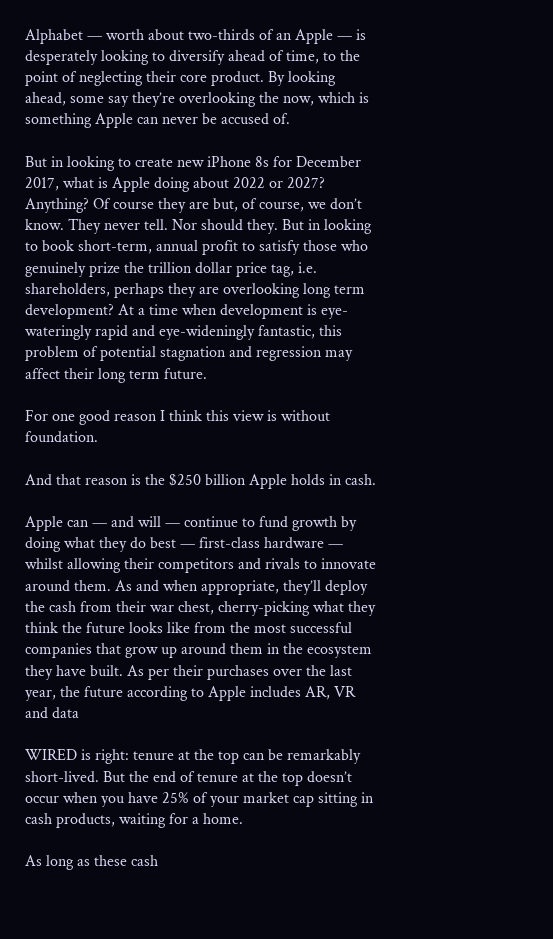Alphabet — worth about two-thirds of an Apple — is desperately looking to diversify ahead of time, to the point of neglecting their core product. By looking ahead, some say they’re overlooking the now, which is something Apple can never be accused of.

But in looking to create new iPhone 8s for December 2017, what is Apple doing about 2022 or 2027? Anything? Of course they are but, of course, we don’t know. They never tell. Nor should they. But in looking to book short-term, annual profit to satisfy those who genuinely prize the trillion dollar price tag, i.e. shareholders, perhaps they are overlooking long term development? At a time when development is eye-wateringly rapid and eye-wideningly fantastic, this problem of potential stagnation and regression may affect their long term future.

For one good reason I think this view is without foundation.

And that reason is the $250 billion Apple holds in cash.

Apple can — and will — continue to fund growth by doing what they do best — first-class hardware — whilst allowing their competitors and rivals to innovate around them. As and when appropriate, they’ll deploy the cash from their war chest, cherry-picking what they think the future looks like from the most successful companies that grow up around them in the ecosystem they have built. As per their purchases over the last year, the future according to Apple includes AR, VR and data

WIRED is right: tenure at the top can be remarkably short-lived. But the end of tenure at the top doesn’t occur when you have 25% of your market cap sitting in cash products, waiting for a home.

As long as these cash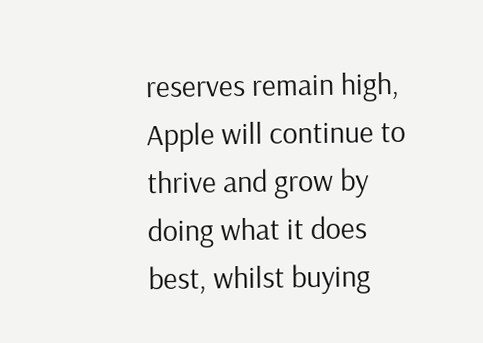reserves remain high, Apple will continue to thrive and grow by doing what it does best, whilst buying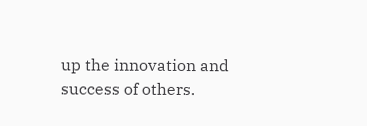up the innovation and success of others.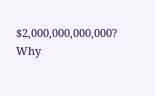$2,000,000,000,000? Why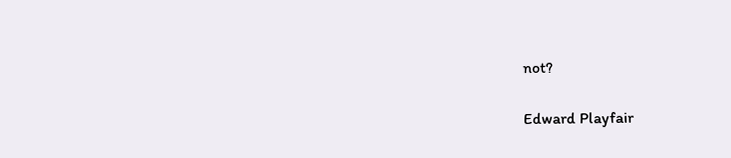not?

Edward Playfair